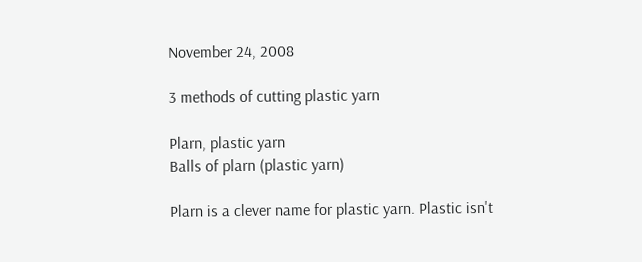November 24, 2008

3 methods of cutting plastic yarn

Plarn, plastic yarn
Balls of plarn (plastic yarn)

Plarn is a clever name for plastic yarn. Plastic isn't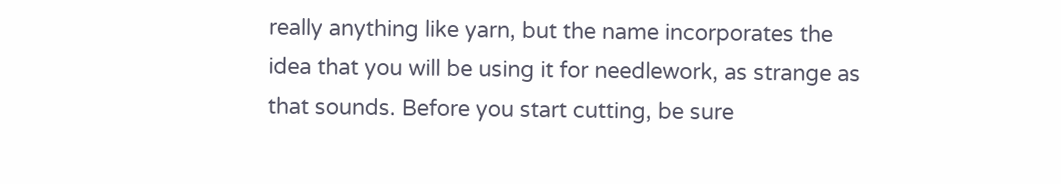really anything like yarn, but the name incorporates the idea that you will be using it for needlework, as strange as that sounds. Before you start cutting, be sure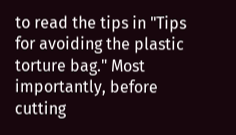to read the tips in "Tips for avoiding the plastic torture bag." Most importantly, before cutting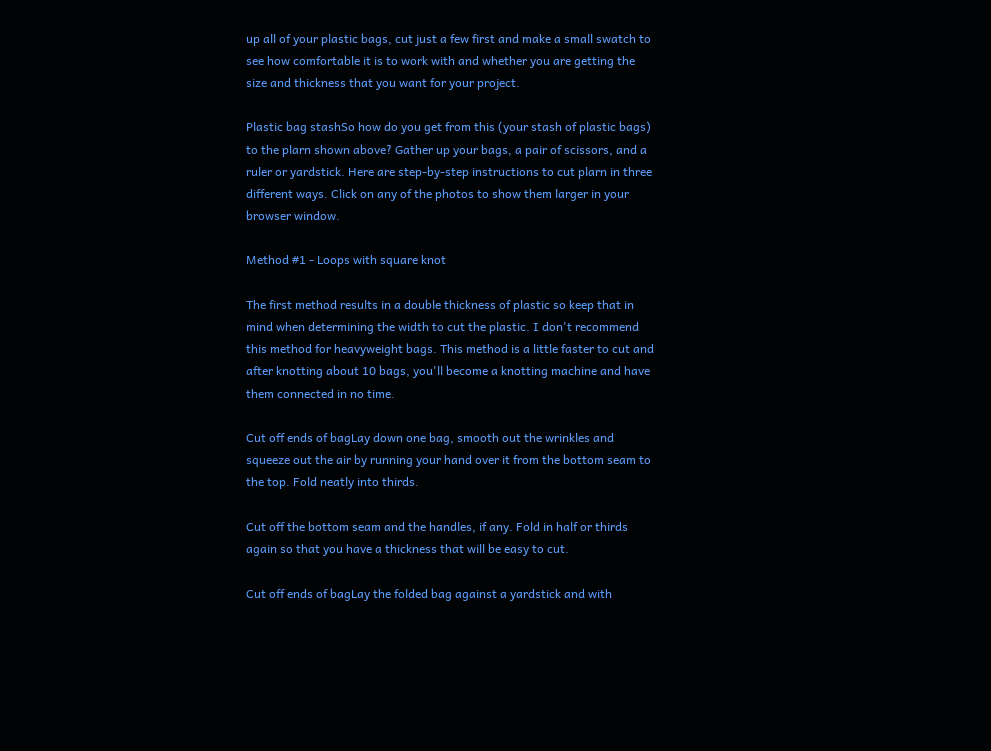up all of your plastic bags, cut just a few first and make a small swatch to see how comfortable it is to work with and whether you are getting the size and thickness that you want for your project.

Plastic bag stashSo how do you get from this (your stash of plastic bags) to the plarn shown above? Gather up your bags, a pair of scissors, and a ruler or yardstick. Here are step-by-step instructions to cut plarn in three different ways. Click on any of the photos to show them larger in your browser window.

Method #1 - Loops with square knot

The first method results in a double thickness of plastic so keep that in mind when determining the width to cut the plastic. I don't recommend this method for heavyweight bags. This method is a little faster to cut and after knotting about 10 bags, you'll become a knotting machine and have them connected in no time.

Cut off ends of bagLay down one bag, smooth out the wrinkles and squeeze out the air by running your hand over it from the bottom seam to the top. Fold neatly into thirds.

Cut off the bottom seam and the handles, if any. Fold in half or thirds again so that you have a thickness that will be easy to cut.

Cut off ends of bagLay the folded bag against a yardstick and with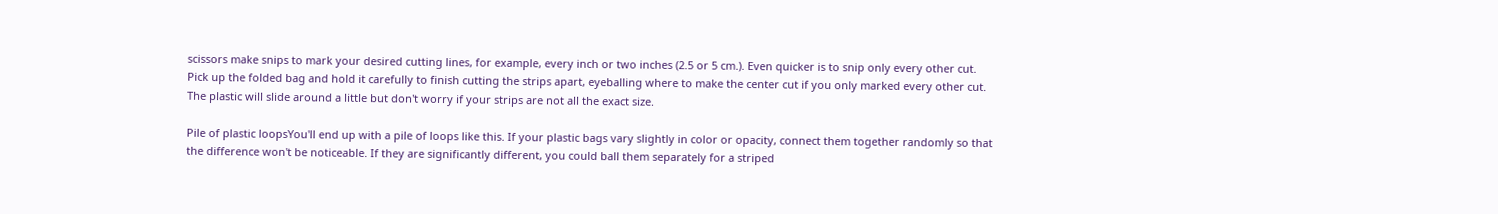scissors make snips to mark your desired cutting lines, for example, every inch or two inches (2.5 or 5 cm.). Even quicker is to snip only every other cut. Pick up the folded bag and hold it carefully to finish cutting the strips apart, eyeballing where to make the center cut if you only marked every other cut. The plastic will slide around a little but don't worry if your strips are not all the exact size.

Pile of plastic loopsYou'll end up with a pile of loops like this. If your plastic bags vary slightly in color or opacity, connect them together randomly so that the difference won't be noticeable. If they are significantly different, you could ball them separately for a striped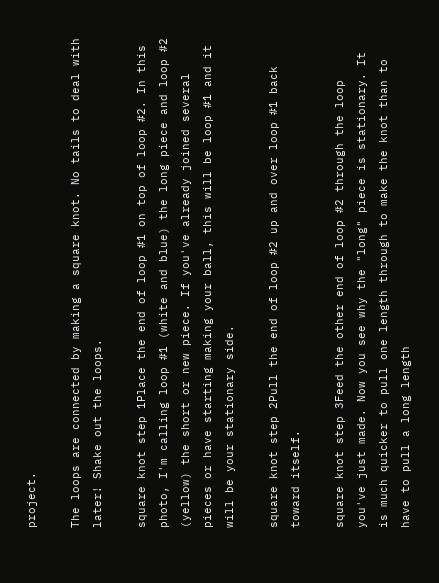project.

The loops are connected by making a square knot. No tails to deal with later! Shake out the loops.

square knot step 1Place the end of loop #1 on top of loop #2. In this photo, I'm calling loop #1 (white and blue) the long piece and loop #2 (yellow) the short or new piece. If you've already joined several pieces or have starting making your ball, this will be loop #1 and it will be your stationary side.

square knot step 2Pull the end of loop #2 up and over loop #1 back toward itself.

square knot step 3Feed the other end of loop #2 through the loop you've just made. Now you see why the "long" piece is stationary. It is much quicker to pull one length through to make the knot than to have to pull a long length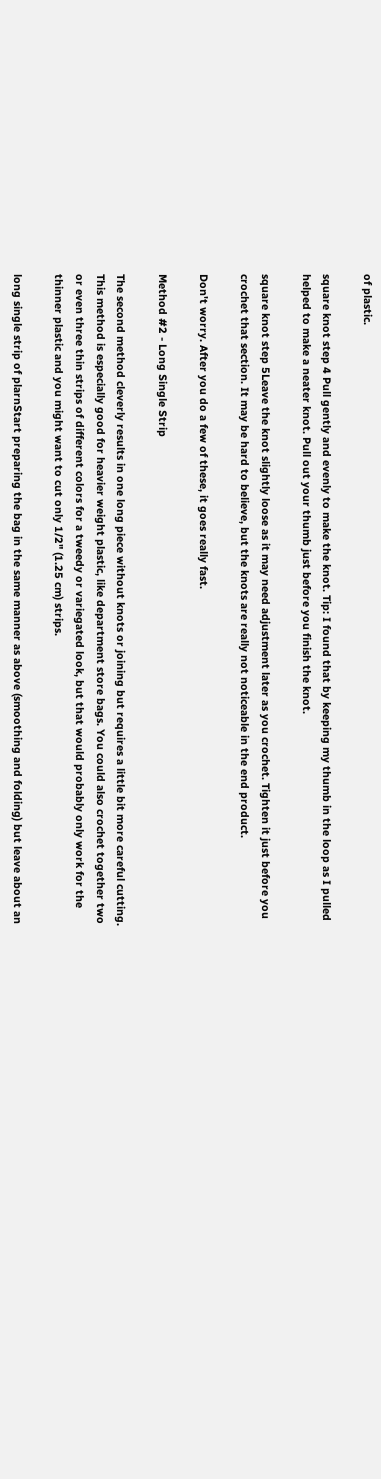of plastic.

square knot step 4 Pull gently and evenly to make the knot. Tip: I found that by keeping my thumb in the loop as I pulled helped to make a neater knot. Pull out your thumb just before you finish the knot.

square knot step 5Leave the knot slightly loose as it may need adjustment later as you crochet. Tighten it just before you crochet that section. It may be hard to believe, but the knots are really not noticeable in the end product.

Don't worry. After you do a few of these, it goes really fast.

Method #2 - Long Single Strip

The second method cleverly results in one long piece without knots or joining but requires a little bit more careful cutting. This method is especially good for heavier weight plastic, like department store bags. You could also crochet together two or even three thin strips of different colors for a tweedy or variegated look, but that would probably only work for the thinner plastic and you might want to cut only 1/2" (1.25 cm) strips.

long single strip of plarnStart preparing the bag in the same manner as above (smoothing and folding) but leave about an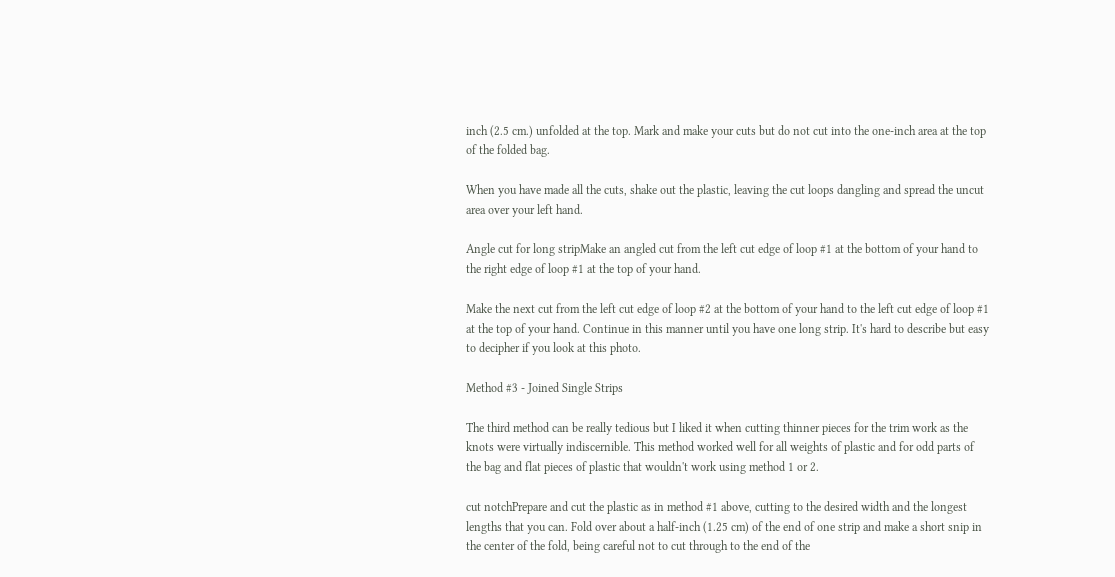inch (2.5 cm.) unfolded at the top. Mark and make your cuts but do not cut into the one-inch area at the top of the folded bag.

When you have made all the cuts, shake out the plastic, leaving the cut loops dangling and spread the uncut area over your left hand.

Angle cut for long stripMake an angled cut from the left cut edge of loop #1 at the bottom of your hand to the right edge of loop #1 at the top of your hand.

Make the next cut from the left cut edge of loop #2 at the bottom of your hand to the left cut edge of loop #1 at the top of your hand. Continue in this manner until you have one long strip. It's hard to describe but easy to decipher if you look at this photo.

Method #3 - Joined Single Strips

The third method can be really tedious but I liked it when cutting thinner pieces for the trim work as the knots were virtually indiscernible. This method worked well for all weights of plastic and for odd parts of the bag and flat pieces of plastic that wouldn't work using method 1 or 2.

cut notchPrepare and cut the plastic as in method #1 above, cutting to the desired width and the longest lengths that you can. Fold over about a half-inch (1.25 cm) of the end of one strip and make a short snip in the center of the fold, being careful not to cut through to the end of the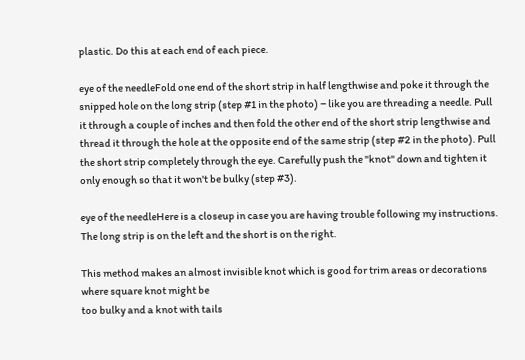plastic. Do this at each end of each piece.

eye of the needleFold one end of the short strip in half lengthwise and poke it through the snipped hole on the long strip (step #1 in the photo) − like you are threading a needle. Pull it through a couple of inches and then fold the other end of the short strip lengthwise and thread it through the hole at the opposite end of the same strip (step #2 in the photo). Pull the short strip completely through the eye. Carefully push the "knot" down and tighten it only enough so that it won't be bulky (step #3).

eye of the needleHere is a closeup in case you are having trouble following my instructions. The long strip is on the left and the short is on the right.

This method makes an almost invisible knot which is good for trim areas or decorations where square knot might be
too bulky and a knot with tails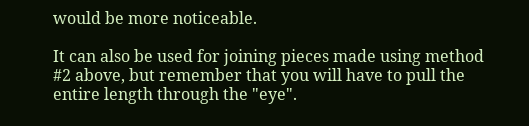would be more noticeable.

It can also be used for joining pieces made using method #2 above, but remember that you will have to pull the entire length through the "eye".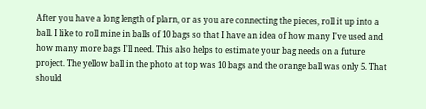After you have a long length of plarn, or as you are connecting the pieces, roll it up into a ball. I like to roll mine in balls of 10 bags so that I have an idea of how many I've used and how many more bags I'll need. This also helps to estimate your bag needs on a future project. The yellow ball in the photo at top was 10 bags and the orange ball was only 5. That should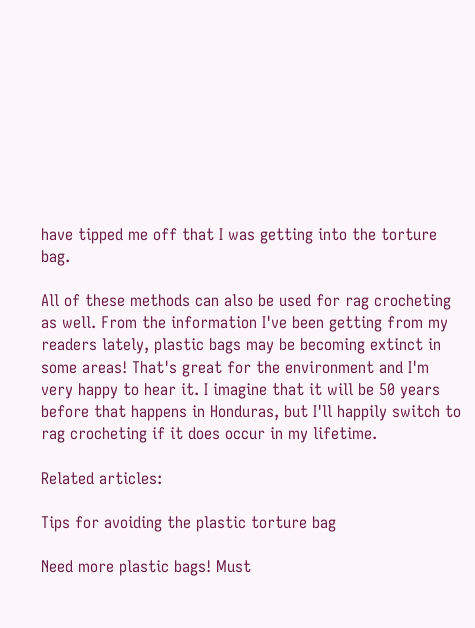have tipped me off that I was getting into the torture bag.

All of these methods can also be used for rag crocheting as well. From the information I've been getting from my readers lately, plastic bags may be becoming extinct in some areas! That's great for the environment and I'm very happy to hear it. I imagine that it will be 50 years before that happens in Honduras, but I'll happily switch to rag crocheting if it does occur in my lifetime.

Related articles:

Tips for avoiding the plastic torture bag

Need more plastic bags! Must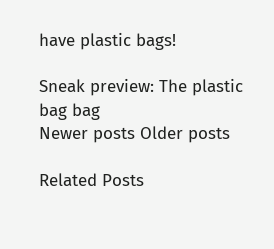have plastic bags!

Sneak preview: The plastic bag bag
Newer posts Older posts

Related Posts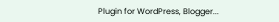Plugin for WordPress, Blogger...